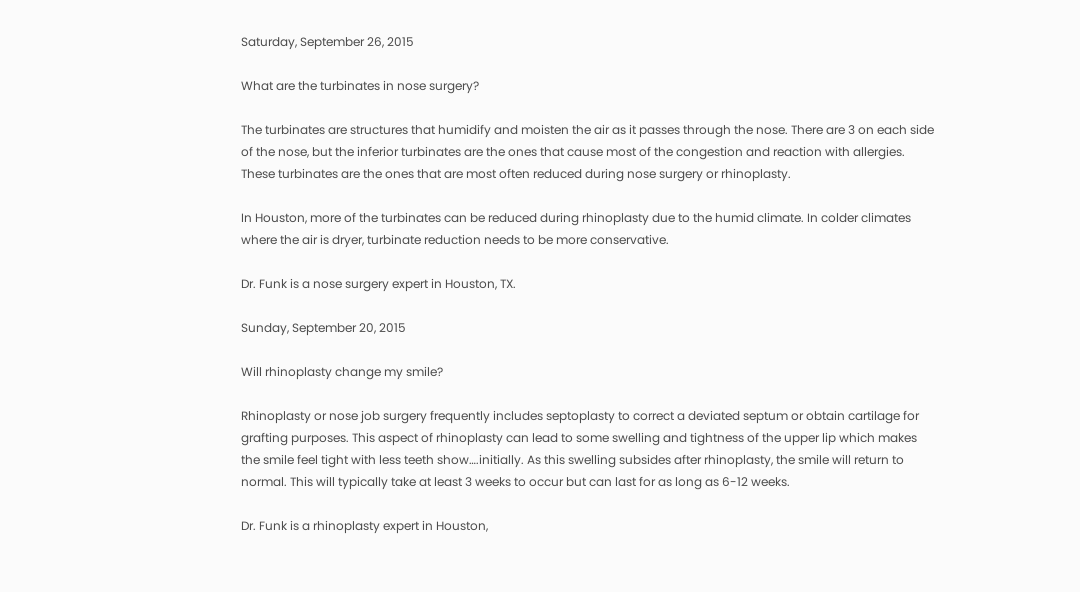Saturday, September 26, 2015

What are the turbinates in nose surgery?

The turbinates are structures that humidify and moisten the air as it passes through the nose. There are 3 on each side of the nose, but the inferior turbinates are the ones that cause most of the congestion and reaction with allergies. These turbinates are the ones that are most often reduced during nose surgery or rhinoplasty.

In Houston, more of the turbinates can be reduced during rhinoplasty due to the humid climate. In colder climates where the air is dryer, turbinate reduction needs to be more conservative.

Dr. Funk is a nose surgery expert in Houston, TX.

Sunday, September 20, 2015

Will rhinoplasty change my smile?

Rhinoplasty or nose job surgery frequently includes septoplasty to correct a deviated septum or obtain cartilage for grafting purposes. This aspect of rhinoplasty can lead to some swelling and tightness of the upper lip which makes the smile feel tight with less teeth show….initially. As this swelling subsides after rhinoplasty, the smile will return to normal. This will typically take at least 3 weeks to occur but can last for as long as 6-12 weeks.

Dr. Funk is a rhinoplasty expert in Houston,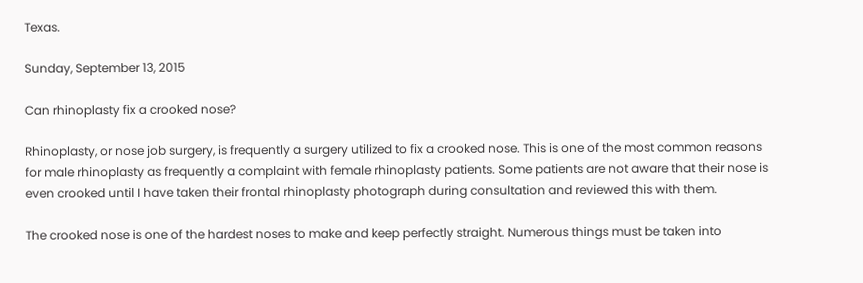Texas.

Sunday, September 13, 2015

Can rhinoplasty fix a crooked nose?

Rhinoplasty, or nose job surgery, is frequently a surgery utilized to fix a crooked nose. This is one of the most common reasons for male rhinoplasty as frequently a complaint with female rhinoplasty patients. Some patients are not aware that their nose is even crooked until I have taken their frontal rhinoplasty photograph during consultation and reviewed this with them.

The crooked nose is one of the hardest noses to make and keep perfectly straight. Numerous things must be taken into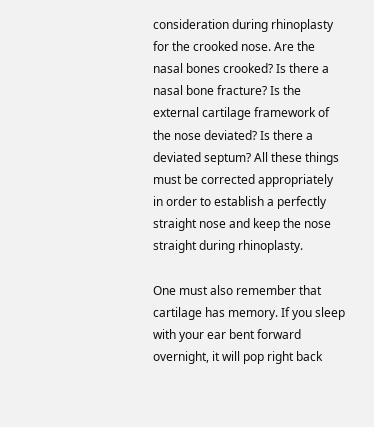consideration during rhinoplasty for the crooked nose. Are the nasal bones crooked? Is there a nasal bone fracture? Is the external cartilage framework of the nose deviated? Is there a deviated septum? All these things must be corrected appropriately in order to establish a perfectly straight nose and keep the nose straight during rhinoplasty.

One must also remember that cartilage has memory. If you sleep with your ear bent forward overnight, it will pop right back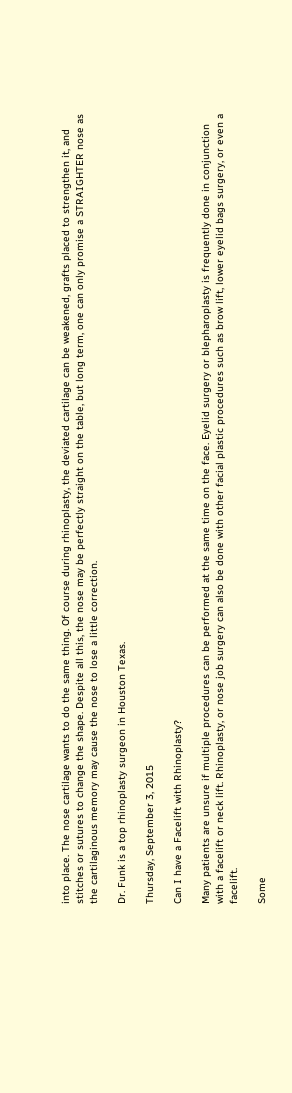into place. The nose cartilage wants to do the same thing. Of course during rhinoplasty, the deviated cartilage can be weakened, grafts placed to strengthen it, and stitches or sutures to change the shape. Despite all this, the nose may be perfectly straight on the table, but long term, one can only promise a STRAIGHTER nose as the cartilaginous memory may cause the nose to lose a little correction.

Dr. Funk is a top rhinoplasty surgeon in Houston Texas.

Thursday, September 3, 2015

Can I have a Facelift with Rhinoplasty?

Many patients are unsure if multiple procedures can be performed at the same time on the face. Eyelid surgery or blepharoplasty is frequently done in conjunction with a facelift or neck lift. Rhinoplasty, or nose job surgery can also be done with other facial plastic procedures such as brow lift, lower eyelid bags surgery, or even a facelift.

Some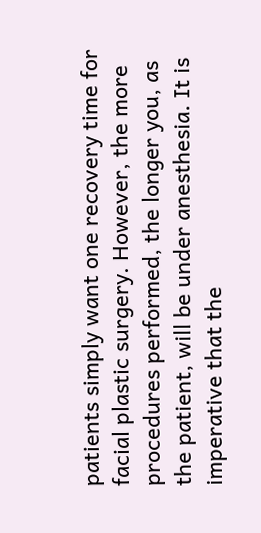patients simply want one recovery time for facial plastic surgery. However, the more procedures performed, the longer you, as the patient, will be under anesthesia. It is imperative that the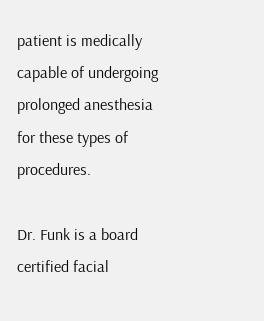patient is medically capable of undergoing prolonged anesthesia for these types of procedures.

Dr. Funk is a board certified facial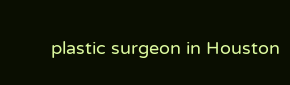plastic surgeon in Houston